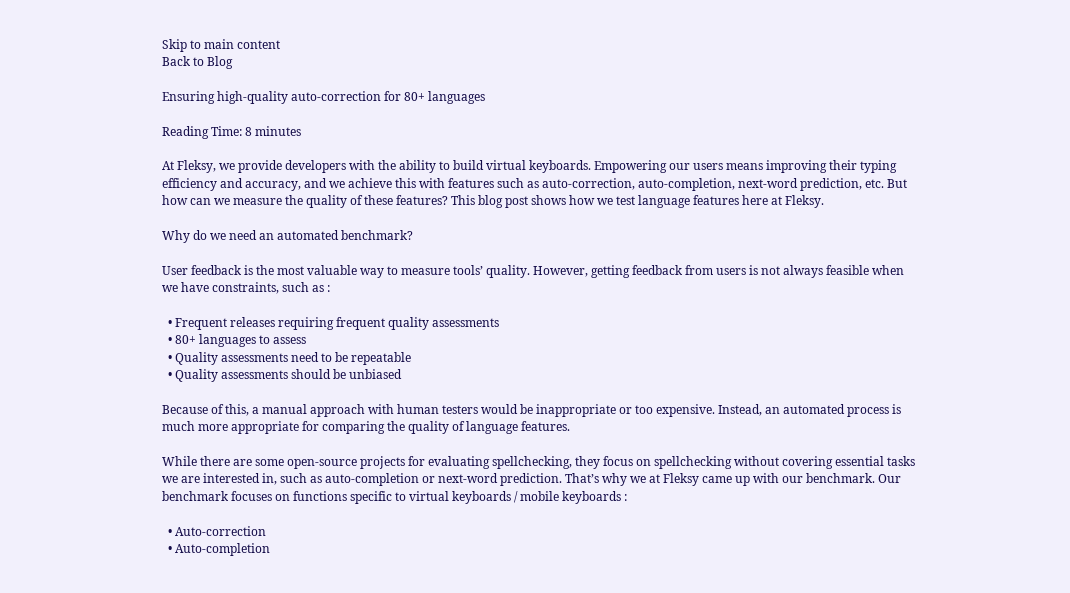Skip to main content
Back to Blog

Ensuring high-quality auto-correction for 80+ languages

Reading Time: 8 minutes

At Fleksy, we provide developers with the ability to build virtual keyboards. Empowering our users means improving their typing efficiency and accuracy, and we achieve this with features such as auto-correction, auto-completion, next-word prediction, etc. But how can we measure the quality of these features? This blog post shows how we test language features here at Fleksy.

Why do we need an automated benchmark?

User feedback is the most valuable way to measure tools’ quality. However, getting feedback from users is not always feasible when we have constraints, such as :

  • Frequent releases requiring frequent quality assessments
  • 80+ languages to assess
  • Quality assessments need to be repeatable
  • Quality assessments should be unbiased

Because of this, a manual approach with human testers would be inappropriate or too expensive. Instead, an automated process is much more appropriate for comparing the quality of language features.

While there are some open-source projects for evaluating spellchecking, they focus on spellchecking without covering essential tasks we are interested in, such as auto-completion or next-word prediction. That’s why we at Fleksy came up with our benchmark. Our benchmark focuses on functions specific to virtual keyboards / mobile keyboards :

  • Auto-correction
  • Auto-completion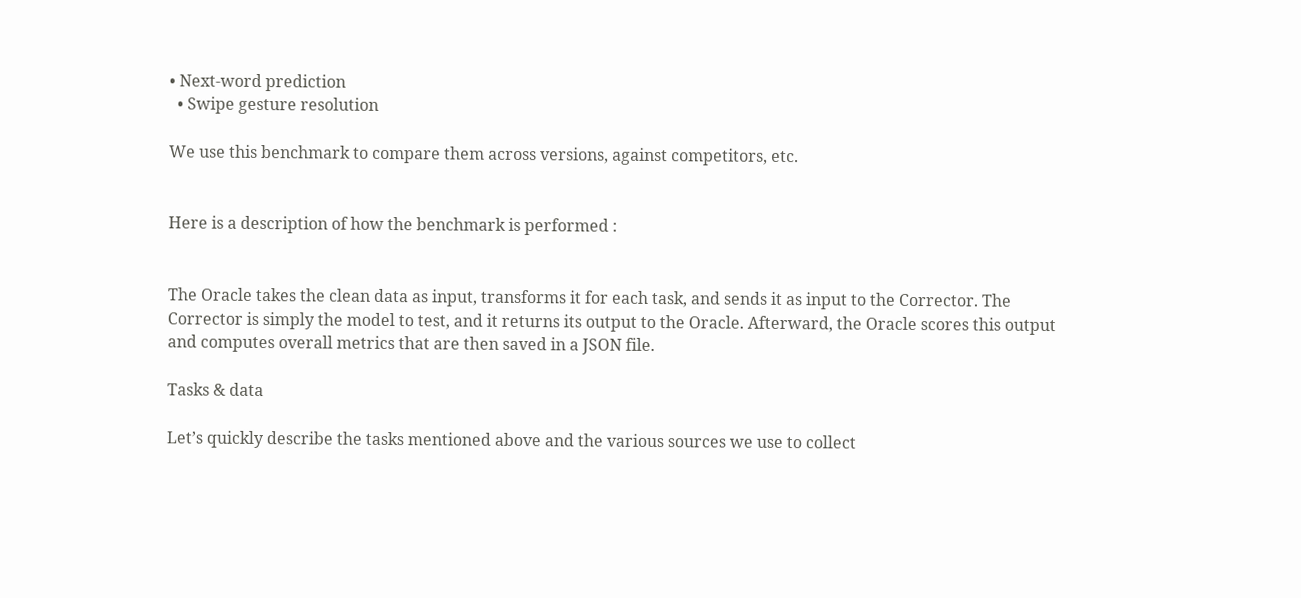• Next-word prediction
  • Swipe gesture resolution

We use this benchmark to compare them across versions, against competitors, etc.


Here is a description of how the benchmark is performed :


The Oracle takes the clean data as input, transforms it for each task, and sends it as input to the Corrector. The Corrector is simply the model to test, and it returns its output to the Oracle. Afterward, the Oracle scores this output and computes overall metrics that are then saved in a JSON file.

Tasks & data

Let’s quickly describe the tasks mentioned above and the various sources we use to collect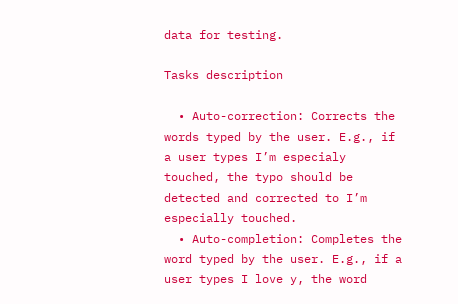data for testing.

Tasks description

  • Auto-correction: Corrects the words typed by the user. E.g., if a user types I’m especialy touched, the typo should be detected and corrected to I’m especially touched.
  • Auto-completion: Completes the word typed by the user. E.g., if a user types I love y, the word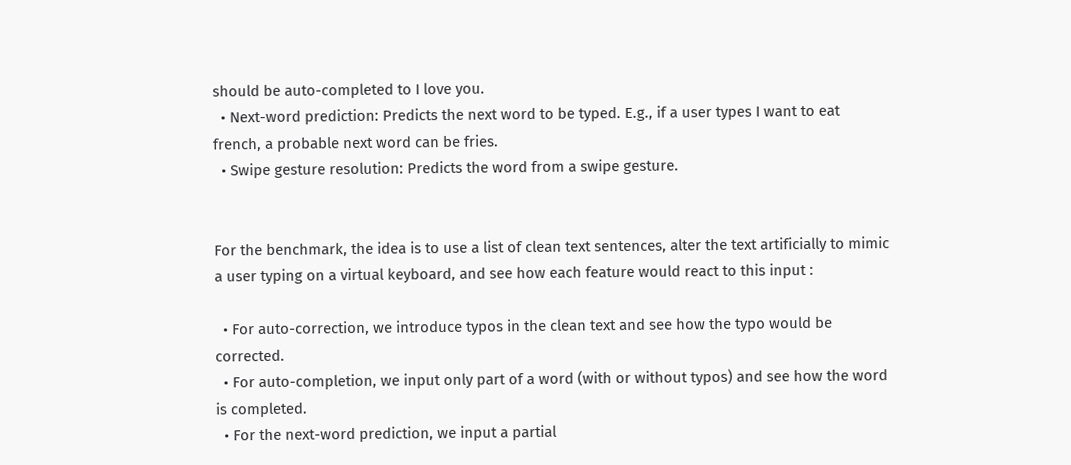should be auto-completed to I love you.
  • Next-word prediction: Predicts the next word to be typed. E.g., if a user types I want to eat french, a probable next word can be fries.
  • Swipe gesture resolution: Predicts the word from a swipe gesture.


For the benchmark, the idea is to use a list of clean text sentences, alter the text artificially to mimic a user typing on a virtual keyboard, and see how each feature would react to this input :

  • For auto-correction, we introduce typos in the clean text and see how the typo would be corrected.
  • For auto-completion, we input only part of a word (with or without typos) and see how the word is completed.
  • For the next-word prediction, we input a partial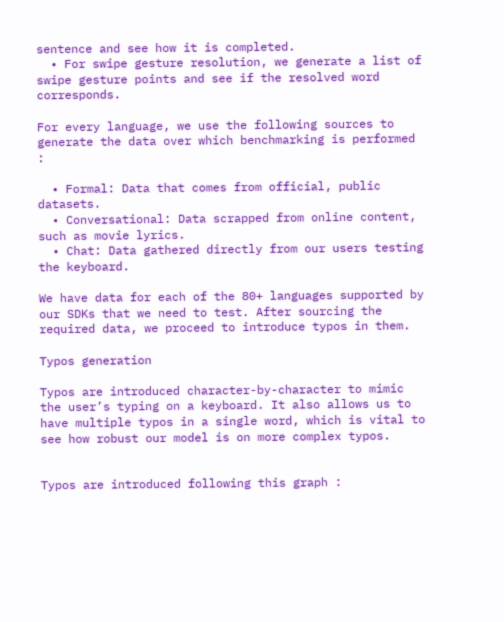sentence and see how it is completed.
  • For swipe gesture resolution, we generate a list of swipe gesture points and see if the resolved word corresponds.

For every language, we use the following sources to generate the data over which benchmarking is performed :

  • Formal: Data that comes from official, public datasets.
  • Conversational: Data scrapped from online content, such as movie lyrics.
  • Chat: Data gathered directly from our users testing the keyboard.

We have data for each of the 80+ languages supported by our SDKs that we need to test. After sourcing the required data, we proceed to introduce typos in them.

Typos generation

Typos are introduced character-by-character to mimic the user’s typing on a keyboard. It also allows us to have multiple typos in a single word, which is vital to see how robust our model is on more complex typos.


Typos are introduced following this graph :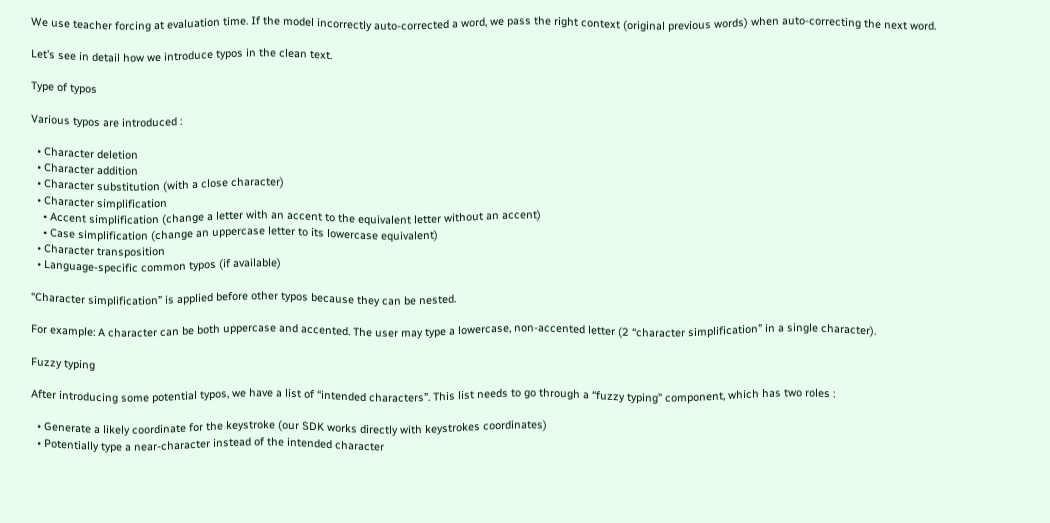We use teacher forcing at evaluation time. If the model incorrectly auto-corrected a word, we pass the right context (original previous words) when auto-correcting the next word.

Let’s see in detail how we introduce typos in the clean text.

Type of typos

Various typos are introduced :

  • Character deletion
  • Character addition
  • Character substitution (with a close character)
  • Character simplification
    • Accent simplification (change a letter with an accent to the equivalent letter without an accent)
    • Case simplification (change an uppercase letter to its lowercase equivalent)
  • Character transposition
  • Language-specific common typos (if available)

“Character simplification” is applied before other typos because they can be nested.

For example: A character can be both uppercase and accented. The user may type a lowercase, non-accented letter (2 “character simplification” in a single character).

Fuzzy typing

After introducing some potential typos, we have a list of “intended characters”. This list needs to go through a “fuzzy typing” component, which has two roles :

  • Generate a likely coordinate for the keystroke (our SDK works directly with keystrokes coordinates)
  • Potentially type a near-character instead of the intended character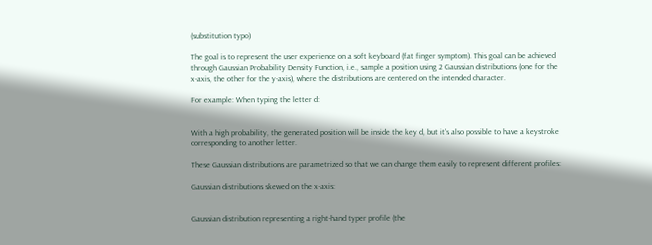(substitution typo)

The goal is to represent the user experience on a soft keyboard (fat finger symptom). This goal can be achieved through Gaussian Probability Density Function, i.e., sample a position using 2 Gaussian distributions (one for the x-axis, the other for the y-axis), where the distributions are centered on the intended character.

For example: When typing the letter d:


With a high probability, the generated position will be inside the key d, but it’s also possible to have a keystroke corresponding to another letter.

These Gaussian distributions are parametrized so that we can change them easily to represent different profiles:

Gaussian distributions skewed on the x-axis:


Gaussian distribution representing a right-hand typer profile (the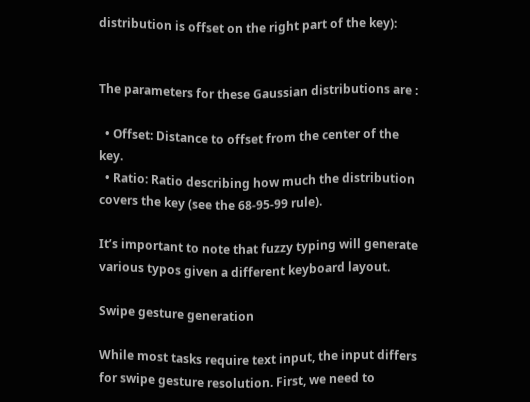distribution is offset on the right part of the key):


The parameters for these Gaussian distributions are :

  • Offset: Distance to offset from the center of the key.
  • Ratio: Ratio describing how much the distribution covers the key (see the 68-95-99 rule).

It’s important to note that fuzzy typing will generate various typos given a different keyboard layout.

Swipe gesture generation

While most tasks require text input, the input differs for swipe gesture resolution. First, we need to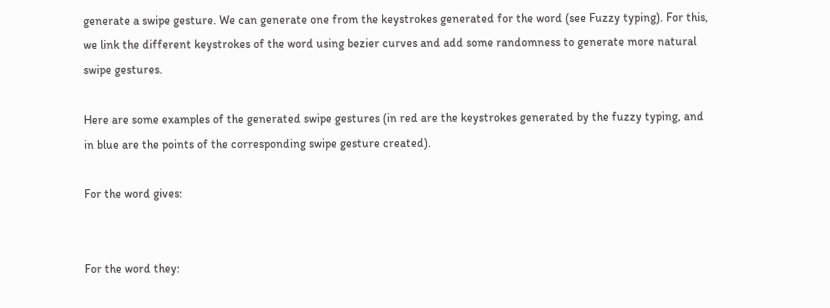generate a swipe gesture. We can generate one from the keystrokes generated for the word (see Fuzzy typing). For this, we link the different keystrokes of the word using bezier curves and add some randomness to generate more natural swipe gestures.

Here are some examples of the generated swipe gestures (in red are the keystrokes generated by the fuzzy typing, and in blue are the points of the corresponding swipe gesture created).

For the word gives:


For the word they: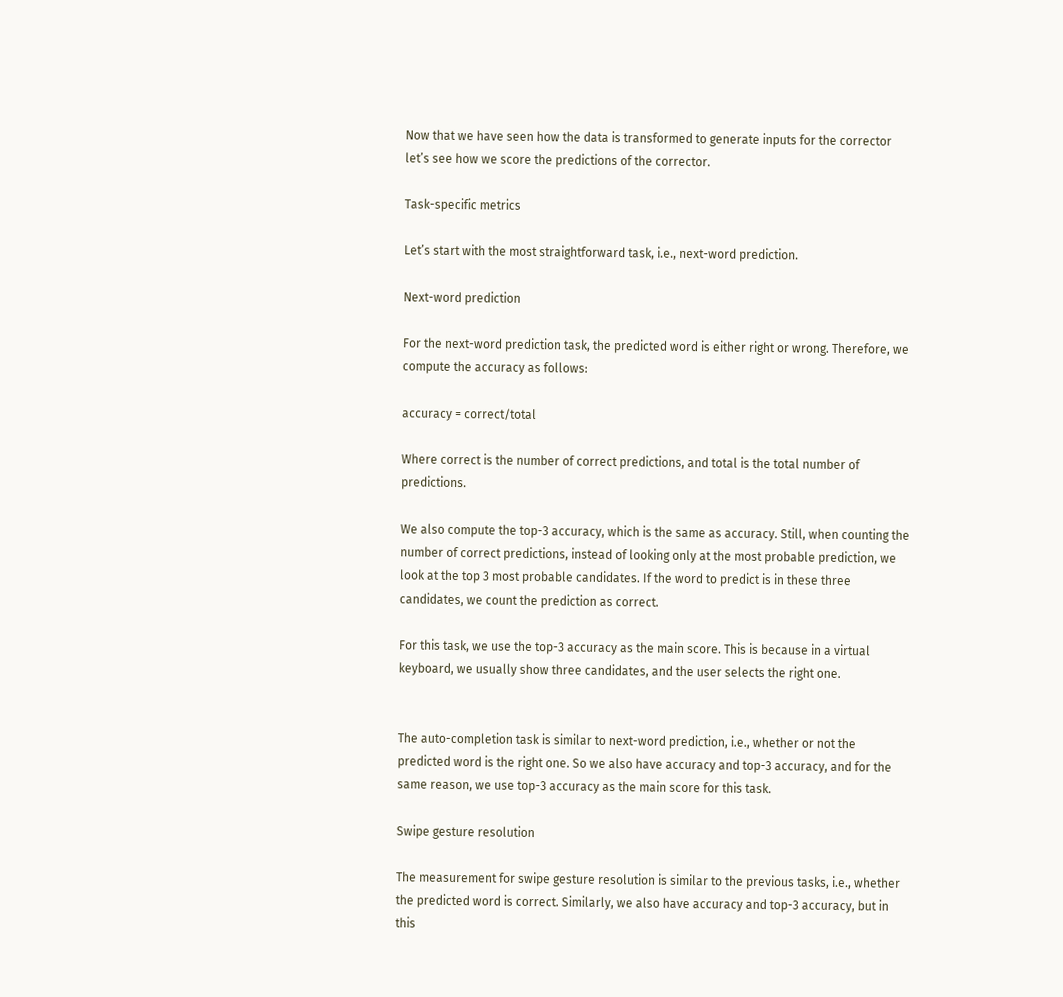Now that we have seen how the data is transformed to generate inputs for the corrector let’s see how we score the predictions of the corrector.

Task-specific metrics

Let’s start with the most straightforward task, i.e., next-word prediction.

Next-word prediction

For the next-word prediction task, the predicted word is either right or wrong. Therefore, we compute the accuracy as follows:

accuracy = correct/total

Where correct is the number of correct predictions, and total is the total number of predictions.

We also compute the top-3 accuracy, which is the same as accuracy. Still, when counting the number of correct predictions, instead of looking only at the most probable prediction, we look at the top 3 most probable candidates. If the word to predict is in these three candidates, we count the prediction as correct.

For this task, we use the top-3 accuracy as the main score. This is because in a virtual keyboard, we usually show three candidates, and the user selects the right one.


The auto-completion task is similar to next-word prediction, i.e., whether or not the predicted word is the right one. So we also have accuracy and top-3 accuracy, and for the same reason, we use top-3 accuracy as the main score for this task.

Swipe gesture resolution

The measurement for swipe gesture resolution is similar to the previous tasks, i.e., whether the predicted word is correct. Similarly, we also have accuracy and top-3 accuracy, but in this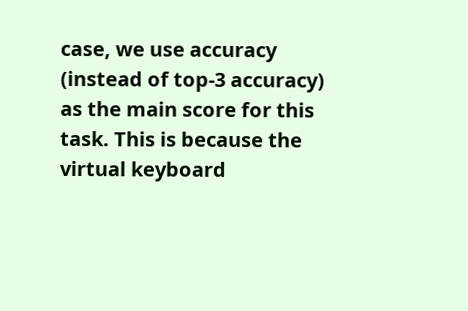case, we use accuracy (instead of top-3 accuracy) as the main score for this task. This is because the virtual keyboard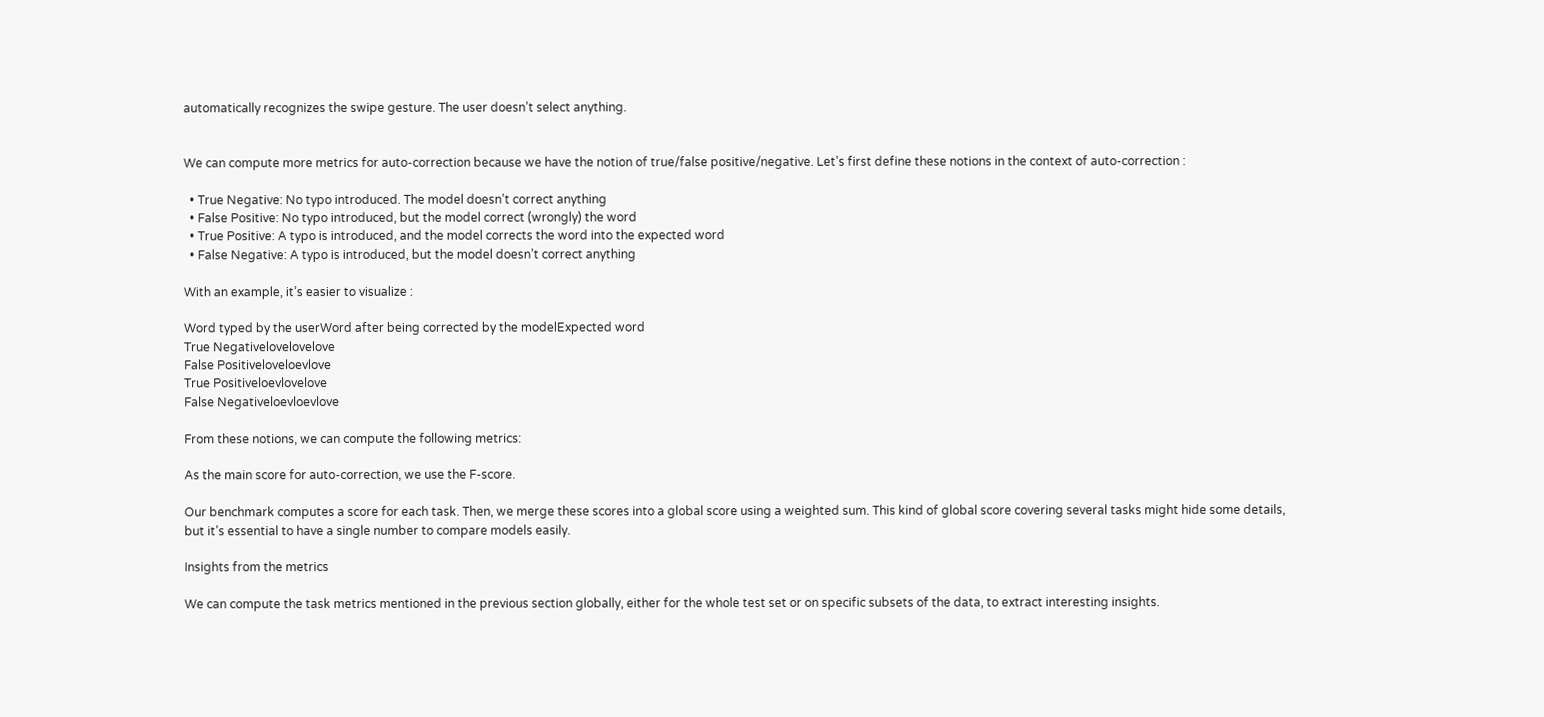automatically recognizes the swipe gesture. The user doesn’t select anything.


We can compute more metrics for auto-correction because we have the notion of true/false positive/negative. Let’s first define these notions in the context of auto-correction :

  • True Negative: No typo introduced. The model doesn’t correct anything
  • False Positive: No typo introduced, but the model correct (wrongly) the word
  • True Positive: A typo is introduced, and the model corrects the word into the expected word
  • False Negative: A typo is introduced, but the model doesn’t correct anything

With an example, it’s easier to visualize :

Word typed by the userWord after being corrected by the modelExpected word
True Negativelovelovelove
False Positiveloveloevlove
True Positiveloevlovelove
False Negativeloevloevlove

From these notions, we can compute the following metrics:

As the main score for auto-correction, we use the F-score.

Our benchmark computes a score for each task. Then, we merge these scores into a global score using a weighted sum. This kind of global score covering several tasks might hide some details, but it’s essential to have a single number to compare models easily.

Insights from the metrics

We can compute the task metrics mentioned in the previous section globally, either for the whole test set or on specific subsets of the data, to extract interesting insights.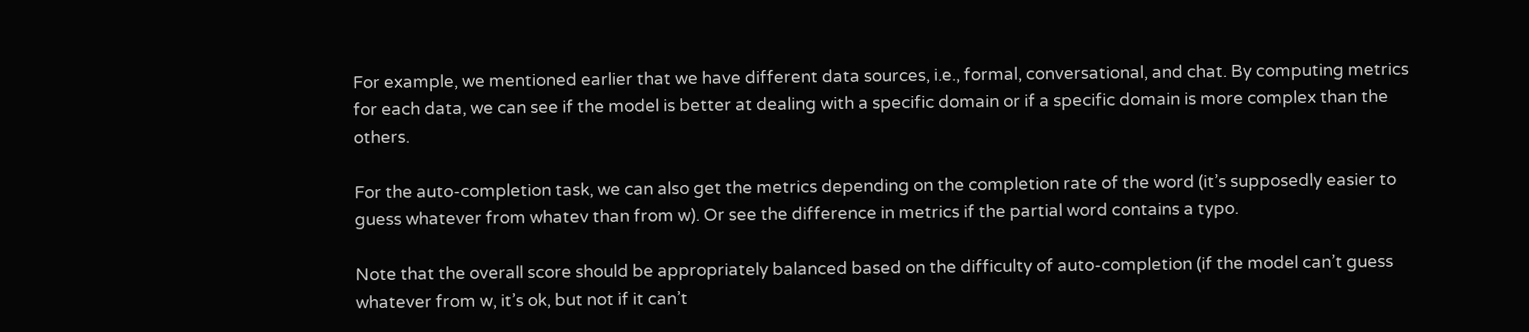For example, we mentioned earlier that we have different data sources, i.e., formal, conversational, and chat. By computing metrics for each data, we can see if the model is better at dealing with a specific domain or if a specific domain is more complex than the others.

For the auto-completion task, we can also get the metrics depending on the completion rate of the word (it’s supposedly easier to guess whatever from whatev than from w). Or see the difference in metrics if the partial word contains a typo.

Note that the overall score should be appropriately balanced based on the difficulty of auto-completion (if the model can’t guess whatever from w, it’s ok, but not if it can’t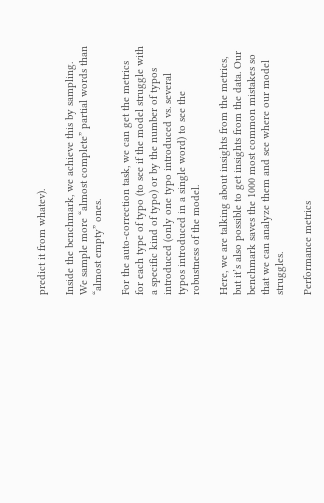predict it from whatev).

Inside the benchmark, we achieve this by sampling. We sample more “almost complete” partial words than “almost empty” ones.

For the auto-correction task, we can get the metrics for each type of typo (to see if the model struggle with a specific kind of typo) or by the number of typos introduced (only one typo introduced vs. several typos introduced in a single word) to see the robustness of the model.

Here, we are talking about insights from the metrics, but it’s also possible to get insights from the data. Our benchmark saves the 1000 most common mistakes so that we can analyze them and see where our model struggles.

Performance metrics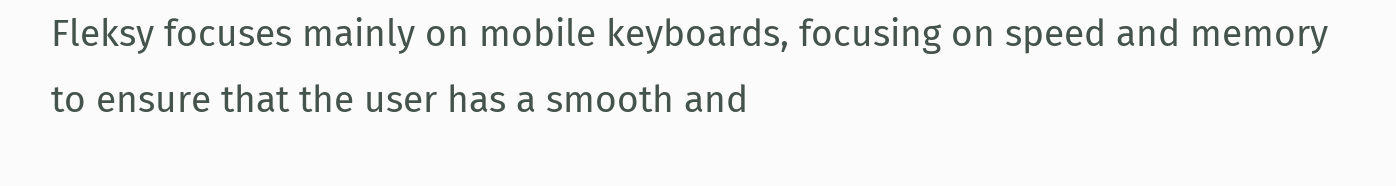Fleksy focuses mainly on mobile keyboards, focusing on speed and memory to ensure that the user has a smooth and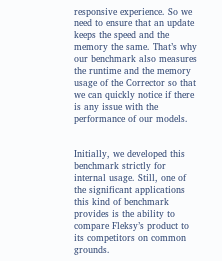responsive experience. So we need to ensure that an update keeps the speed and the memory the same. That’s why our benchmark also measures the runtime and the memory usage of the Corrector so that we can quickly notice if there is any issue with the performance of our models.


Initially, we developed this benchmark strictly for internal usage. Still, one of the significant applications this kind of benchmark provides is the ability to compare Fleksy’s product to its competitors on common grounds.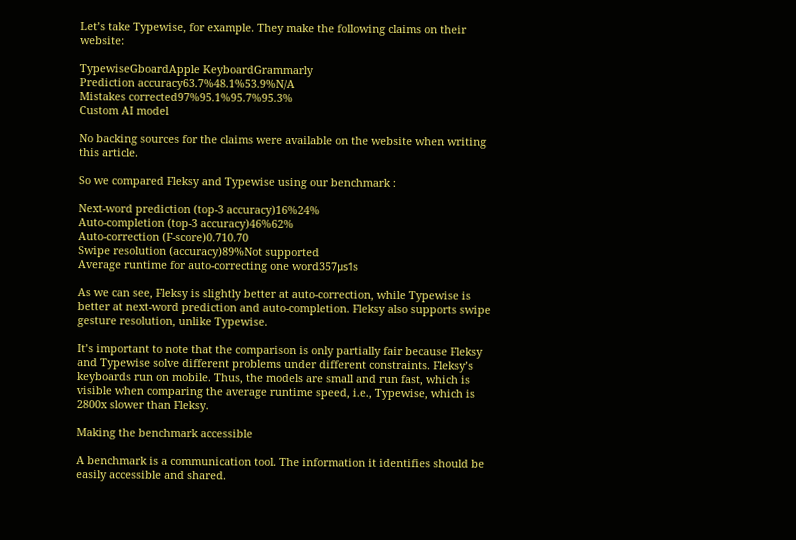Let’s take Typewise, for example. They make the following claims on their website:

TypewiseGboardApple KeyboardGrammarly
Prediction accuracy63.7%48.1%53.9%N/A
Mistakes corrected97%95.1%95.7%95.3%
Custom AI model

No backing sources for the claims were available on the website when writing this article.

So we compared Fleksy and Typewise using our benchmark :

Next-word prediction (top-3 accuracy)16%24%
Auto-completion (top-3 accuracy)46%62%
Auto-correction (F-score)0.710.70
Swipe resolution (accuracy)89%Not supported
Average runtime for auto-correcting one word357μs1s

As we can see, Fleksy is slightly better at auto-correction, while Typewise is better at next-word prediction and auto-completion. Fleksy also supports swipe gesture resolution, unlike Typewise.

It’s important to note that the comparison is only partially fair because Fleksy and Typewise solve different problems under different constraints. Fleksy’s keyboards run on mobile. Thus, the models are small and run fast, which is visible when comparing the average runtime speed, i.e., Typewise, which is 2800x slower than Fleksy.

Making the benchmark accessible

A benchmark is a communication tool. The information it identifies should be easily accessible and shared.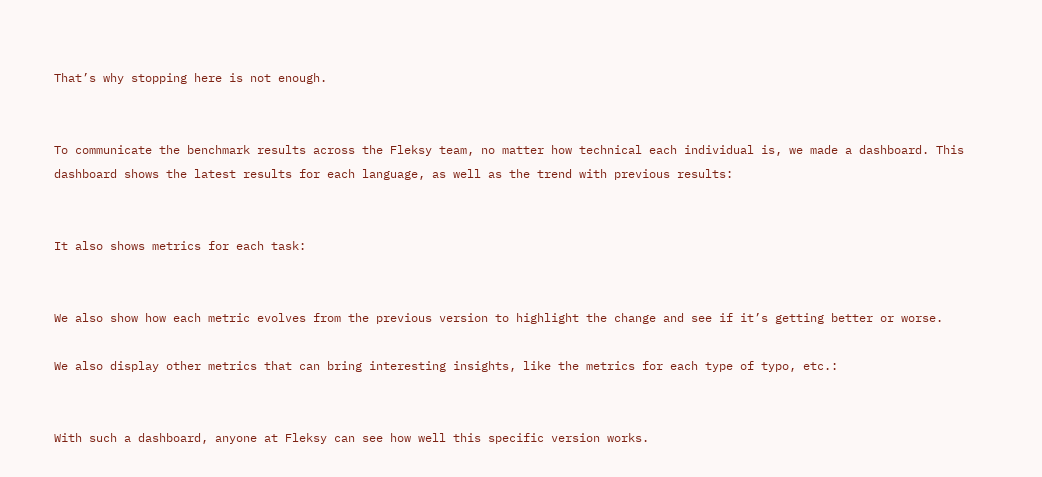That’s why stopping here is not enough.


To communicate the benchmark results across the Fleksy team, no matter how technical each individual is, we made a dashboard. This dashboard shows the latest results for each language, as well as the trend with previous results:


It also shows metrics for each task:


We also show how each metric evolves from the previous version to highlight the change and see if it’s getting better or worse.

We also display other metrics that can bring interesting insights, like the metrics for each type of typo, etc.:


With such a dashboard, anyone at Fleksy can see how well this specific version works.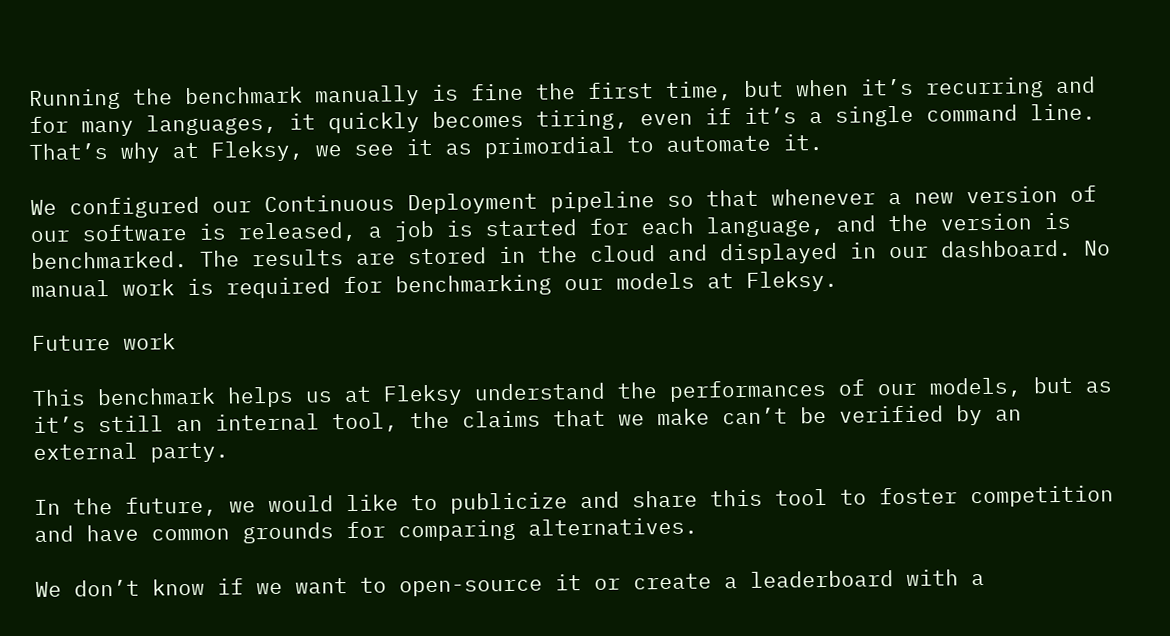Running the benchmark manually is fine the first time, but when it’s recurring and for many languages, it quickly becomes tiring, even if it’s a single command line. That’s why at Fleksy, we see it as primordial to automate it.

We configured our Continuous Deployment pipeline so that whenever a new version of our software is released, a job is started for each language, and the version is benchmarked. The results are stored in the cloud and displayed in our dashboard. No manual work is required for benchmarking our models at Fleksy.

Future work

This benchmark helps us at Fleksy understand the performances of our models, but as it’s still an internal tool, the claims that we make can’t be verified by an external party.

In the future, we would like to publicize and share this tool to foster competition and have common grounds for comparing alternatives.

We don’t know if we want to open-source it or create a leaderboard with a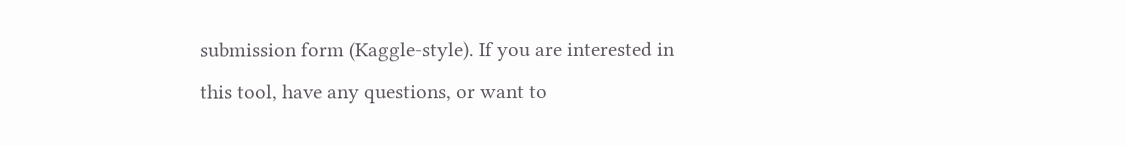submission form (Kaggle-style). If you are interested in this tool, have any questions, or want to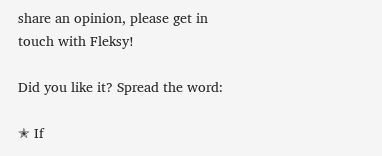share an opinion, please get in touch with Fleksy!

Did you like it? Spread the word:

✭ If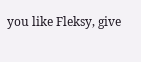you like Fleksy, give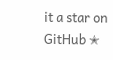it a star on GitHub ✭